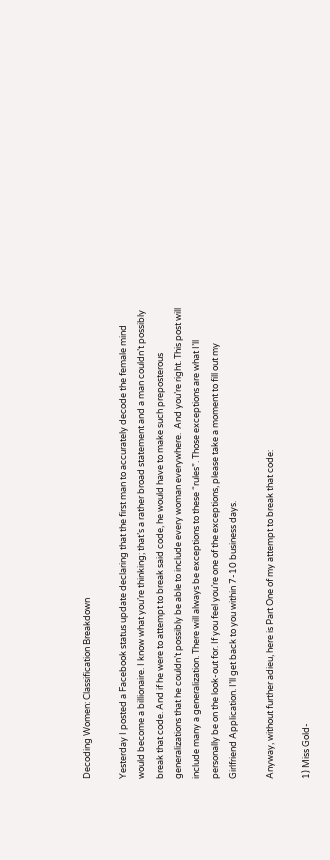Decoding Women: Classification Breakdown

Yesterday I posted a Facebook status update declaring that the first man to accurately decode the female mind would become a billionaire. I know what you’re thinking; that’s a rather broad statement and a man couldn’t possibly break that code. And if he were to attempt to break said code, he would have to make such preposterous generalizations that he couldn’t possibly be able to include every woman everywhere.  And you’re right. This post will include many a generalization. There will always be exceptions to these “rules”. Those exceptions are what I’ll personally be on the look-out for. If you feel you’re one of the exceptions, please take a moment to fill out my Girlfriend Application. I’ll get back to you within 7-10 business days.

Anyway, without further adieu, here is Part One of my attempt to break that code:

1) Miss Gold-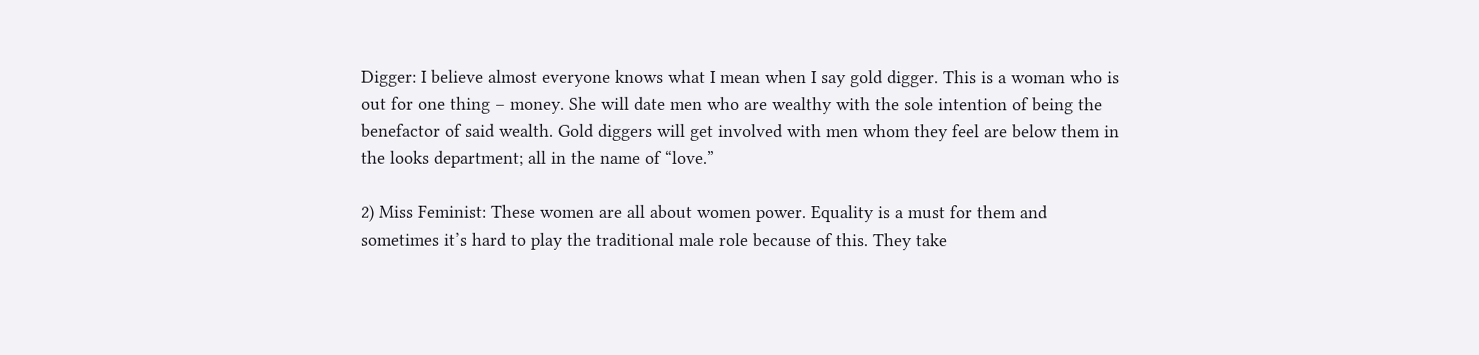Digger: I believe almost everyone knows what I mean when I say gold digger. This is a woman who is out for one thing – money. She will date men who are wealthy with the sole intention of being the benefactor of said wealth. Gold diggers will get involved with men whom they feel are below them in the looks department; all in the name of “love.”

2) Miss Feminist: These women are all about women power. Equality is a must for them and sometimes it’s hard to play the traditional male role because of this. They take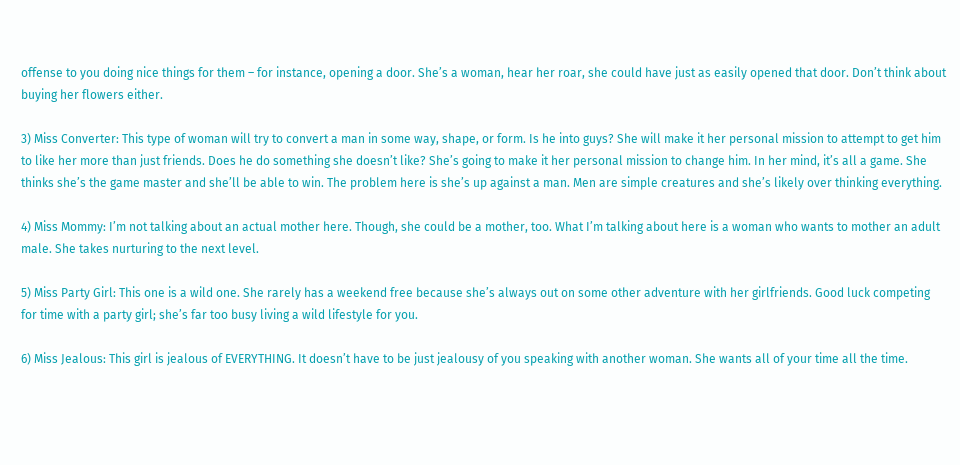offense to you doing nice things for them – for instance, opening a door. She’s a woman, hear her roar, she could have just as easily opened that door. Don’t think about buying her flowers either.

3) Miss Converter: This type of woman will try to convert a man in some way, shape, or form. Is he into guys? She will make it her personal mission to attempt to get him to like her more than just friends. Does he do something she doesn’t like? She’s going to make it her personal mission to change him. In her mind, it’s all a game. She thinks she’s the game master and she’ll be able to win. The problem here is she’s up against a man. Men are simple creatures and she’s likely over thinking everything.

4) Miss Mommy: I’m not talking about an actual mother here. Though, she could be a mother, too. What I’m talking about here is a woman who wants to mother an adult male. She takes nurturing to the next level.

5) Miss Party Girl: This one is a wild one. She rarely has a weekend free because she’s always out on some other adventure with her girlfriends. Good luck competing for time with a party girl; she’s far too busy living a wild lifestyle for you.

6) Miss Jealous: This girl is jealous of EVERYTHING. It doesn’t have to be just jealousy of you speaking with another woman. She wants all of your time all the time.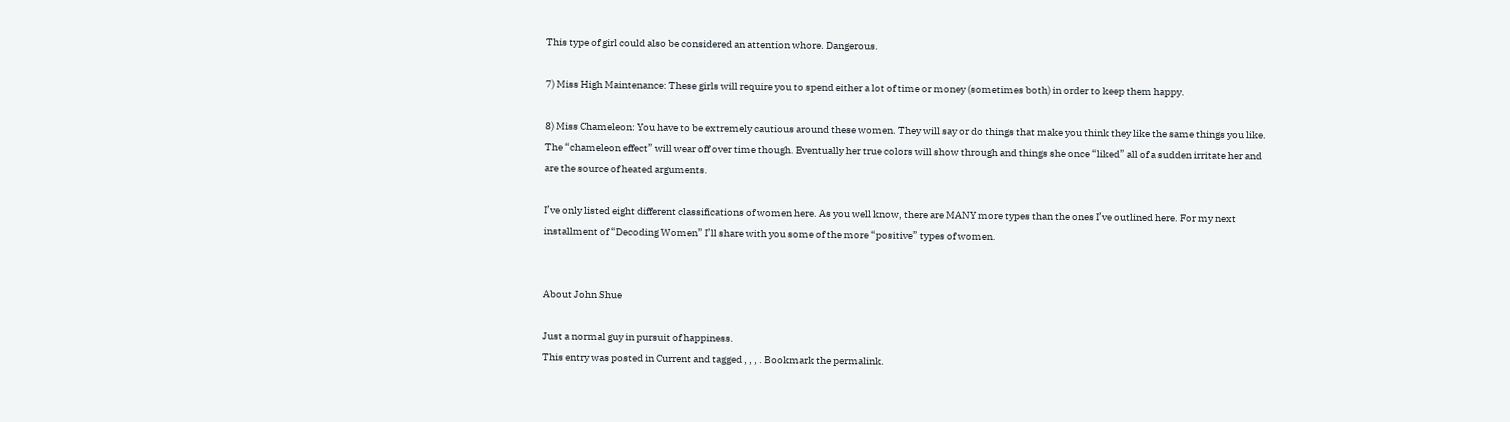This type of girl could also be considered an attention whore. Dangerous.

7) Miss High Maintenance: These girls will require you to spend either a lot of time or money (sometimes both) in order to keep them happy.

8) Miss Chameleon: You have to be extremely cautious around these women. They will say or do things that make you think they like the same things you like. The “chameleon effect” will wear off over time though. Eventually her true colors will show through and things she once “liked” all of a sudden irritate her and are the source of heated arguments.

I’ve only listed eight different classifications of women here. As you well know, there are MANY more types than the ones I’ve outlined here. For my next installment of “Decoding Women” I’ll share with you some of the more “positive” types of women.


About John Shue

Just a normal guy in pursuit of happiness.
This entry was posted in Current and tagged , , , . Bookmark the permalink.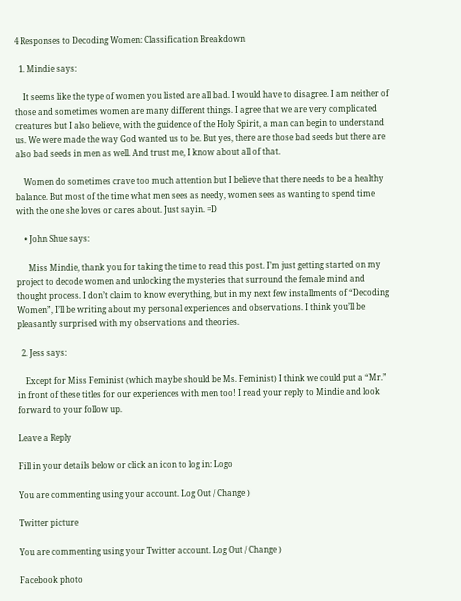4 Responses to Decoding Women: Classification Breakdown

  1. Mindie says:

    It seems like the type of women you listed are all bad. I would have to disagree. I am neither of those and sometimes women are many different things. I agree that we are very complicated creatures but I also believe, with the guidence of the Holy Spirit, a man can begin to understand us. We were made the way God wanted us to be. But yes, there are those bad seeds but there are also bad seeds in men as well. And trust me, I know about all of that.

    Women do sometimes crave too much attention but I believe that there needs to be a healthy balance. But most of the time what men sees as needy, women sees as wanting to spend time with the one she loves or cares about. Just sayin. =D

    • John Shue says:

      Miss Mindie, thank you for taking the time to read this post. I’m just getting started on my project to decode women and unlocking the mysteries that surround the female mind and thought process. I don’t claim to know everything, but in my next few installments of “Decoding Women”, I’ll be writing about my personal experiences and observations. I think you’ll be pleasantly surprised with my observations and theories.

  2. Jess says:

    Except for Miss Feminist (which maybe should be Ms. Feminist) I think we could put a “Mr.” in front of these titles for our experiences with men too! I read your reply to Mindie and look forward to your follow up.

Leave a Reply

Fill in your details below or click an icon to log in: Logo

You are commenting using your account. Log Out / Change )

Twitter picture

You are commenting using your Twitter account. Log Out / Change )

Facebook photo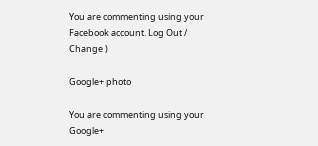You are commenting using your Facebook account. Log Out / Change )

Google+ photo

You are commenting using your Google+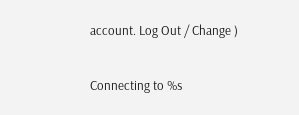account. Log Out / Change )

Connecting to %s